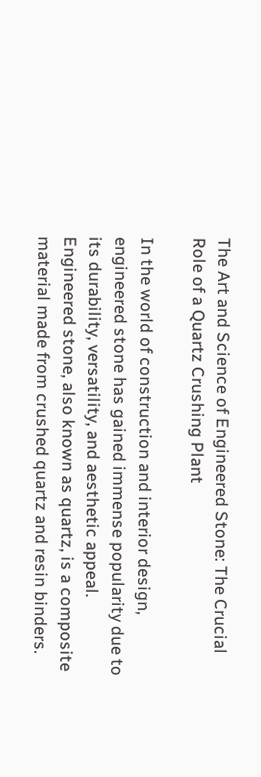The Art and Science of Engineered Stone: The Crucial Role of a Quartz Crushing Plant

In the world of construction and interior design, engineered stone has gained immense popularity due to its durability, versatility, and aesthetic appeal. Engineered stone, also known as quartz, is a composite material made from crushed quartz and resin binders.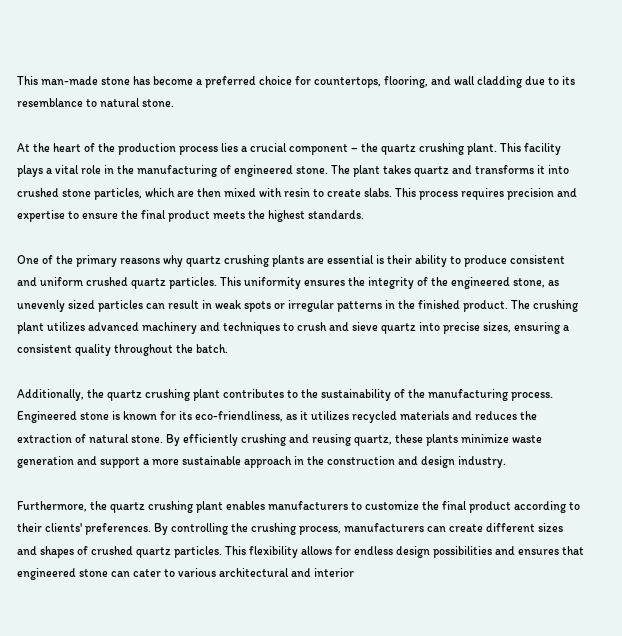This man-made stone has become a preferred choice for countertops, flooring, and wall cladding due to its resemblance to natural stone.

At the heart of the production process lies a crucial component – the quartz crushing plant. This facility plays a vital role in the manufacturing of engineered stone. The plant takes quartz and transforms it into crushed stone particles, which are then mixed with resin to create slabs. This process requires precision and expertise to ensure the final product meets the highest standards.

One of the primary reasons why quartz crushing plants are essential is their ability to produce consistent and uniform crushed quartz particles. This uniformity ensures the integrity of the engineered stone, as unevenly sized particles can result in weak spots or irregular patterns in the finished product. The crushing plant utilizes advanced machinery and techniques to crush and sieve quartz into precise sizes, ensuring a consistent quality throughout the batch.

Additionally, the quartz crushing plant contributes to the sustainability of the manufacturing process. Engineered stone is known for its eco-friendliness, as it utilizes recycled materials and reduces the extraction of natural stone. By efficiently crushing and reusing quartz, these plants minimize waste generation and support a more sustainable approach in the construction and design industry.

Furthermore, the quartz crushing plant enables manufacturers to customize the final product according to their clients' preferences. By controlling the crushing process, manufacturers can create different sizes and shapes of crushed quartz particles. This flexibility allows for endless design possibilities and ensures that engineered stone can cater to various architectural and interior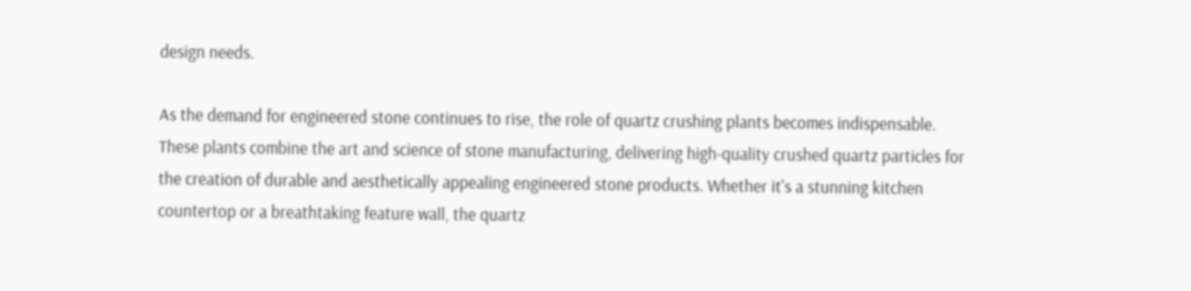design needs.

As the demand for engineered stone continues to rise, the role of quartz crushing plants becomes indispensable. These plants combine the art and science of stone manufacturing, delivering high-quality crushed quartz particles for the creation of durable and aesthetically appealing engineered stone products. Whether it's a stunning kitchen countertop or a breathtaking feature wall, the quartz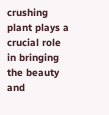crushing plant plays a crucial role in bringing the beauty and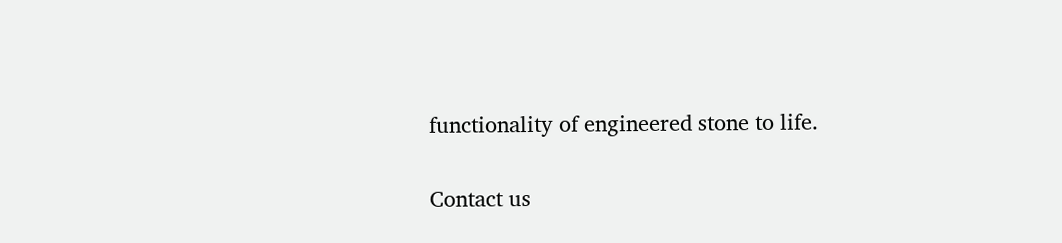functionality of engineered stone to life.

Contact us